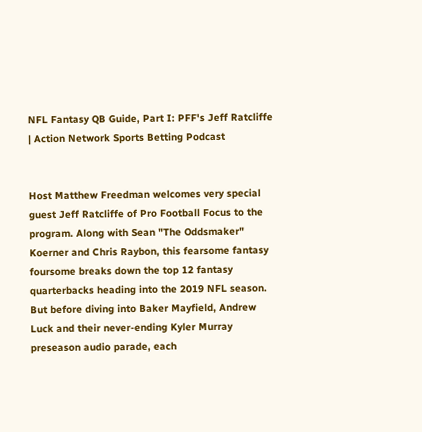NFL Fantasy QB Guide, Part I: PFF's Jeff Ratcliffe | Action Network Sports Betting Podcast


Host Matthew Freedman welcomes very special guest Jeff Ratcliffe of Pro Football Focus to the program. Along with Sean "The Oddsmaker" Koerner and Chris Raybon, this fearsome fantasy foursome breaks down the top 12 fantasy quarterbacks heading into the 2019 NFL season.    But before diving into Baker Mayfield, Andrew Luck and their never-ending Kyler Murray preseason audio parade, each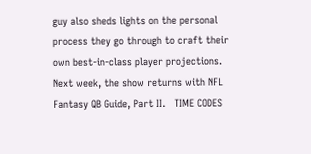guy also sheds lights on the personal process they go through to craft their own best-in-class player projections.    Next week, the show returns with NFL Fantasy QB Guide, Part II.   TIME CODES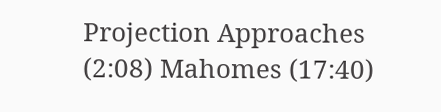Projection Approaches (2:08) Mahomes (17:40)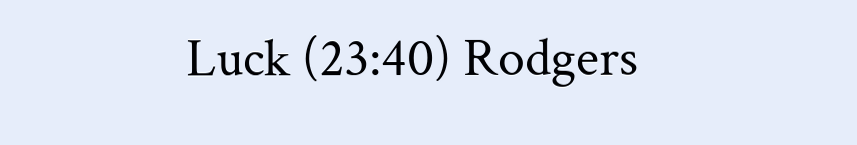Luck (23:40) Rodgers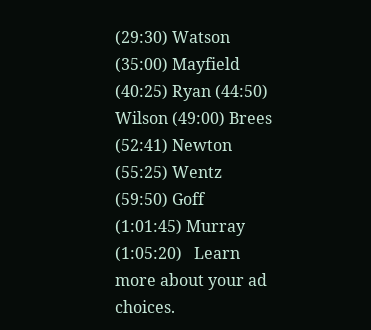(29:30) Watson (35:00) Mayfield (40:25) Ryan (44:50) Wilson (49:00) Brees (52:41) Newton (55:25) Wentz (59:50) Goff (1:01:45) Murray (1:05:20)   Learn more about your ad choices.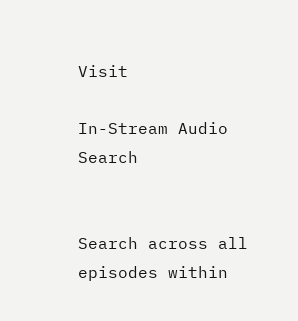Visit

In-Stream Audio Search


Search across all episodes within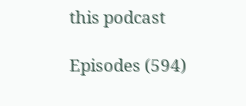this podcast

Episodes (594)